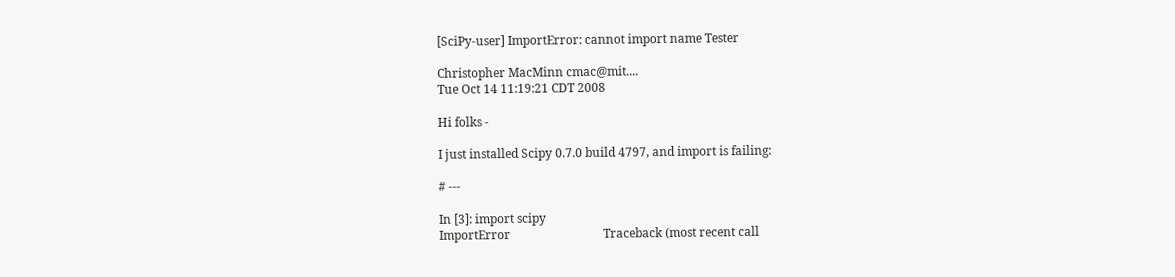[SciPy-user] ImportError: cannot import name Tester

Christopher MacMinn cmac@mit....
Tue Oct 14 11:19:21 CDT 2008

Hi folks -

I just installed Scipy 0.7.0 build 4797, and import is failing:

# ---

In [3]: import scipy
ImportError                               Traceback (most recent call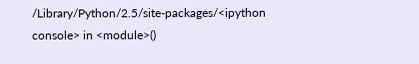/Library/Python/2.5/site-packages/<ipython console> in <module>()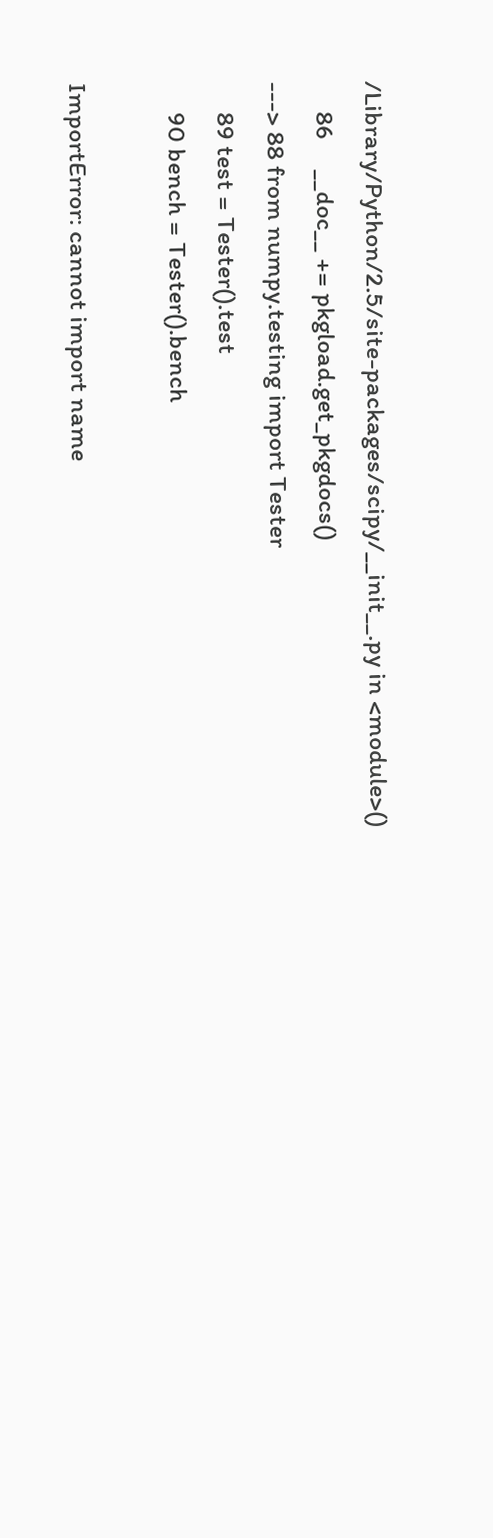/Library/Python/2.5/site-packages/scipy/__init__.py in <module>()
     86     __doc__ += pkgload.get_pkgdocs()
---> 88 from numpy.testing import Tester
     89 test = Tester().test
     90 bench = Tester().bench

ImportError: cannot import name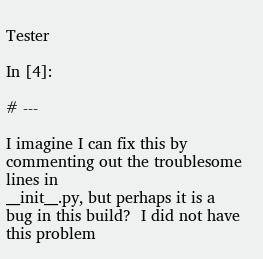Tester

In [4]:

# ---

I imagine I can fix this by commenting out the troublesome lines in
__init__.py, but perhaps it is a bug in this build?  I did not have
this problem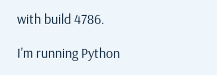with build 4786.

I'm running Python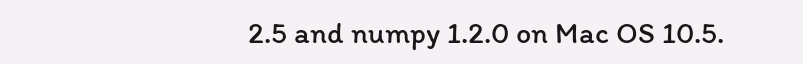2.5 and numpy 1.2.0 on Mac OS 10.5.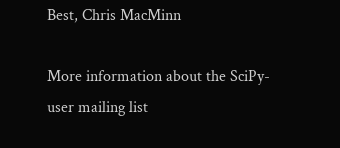Best, Chris MacMinn

More information about the SciPy-user mailing list